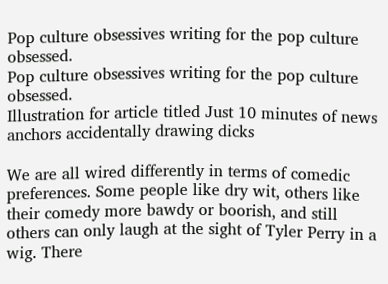Pop culture obsessives writing for the pop culture obsessed.
Pop culture obsessives writing for the pop culture obsessed.
Illustration for article titled Just 10 minutes of news anchors accidentally drawing dicks

We are all wired differently in terms of comedic preferences. Some people like dry wit, others like their comedy more bawdy or boorish, and still others can only laugh at the sight of Tyler Perry in a wig. There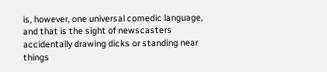is, however, one universal comedic language, and that is the sight of newscasters accidentally drawing dicks or standing near things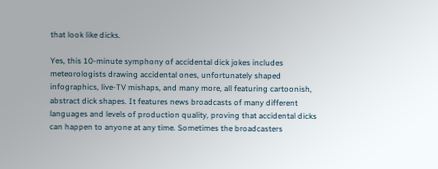that look like dicks.

Yes, this 10-minute symphony of accidental dick jokes includes meteorologists drawing accidental ones, unfortunately shaped infographics, live-TV mishaps, and many more, all featuring cartoonish, abstract dick shapes. It features news broadcasts of many different languages and levels of production quality, proving that accidental dicks can happen to anyone at any time. Sometimes the broadcasters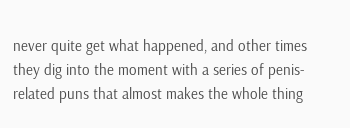never quite get what happened, and other times they dig into the moment with a series of penis-related puns that almost makes the whole thing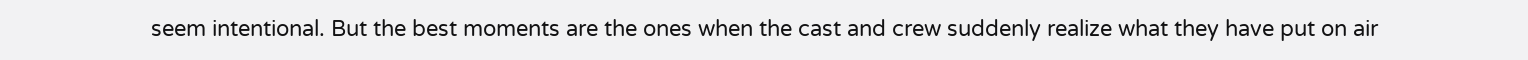seem intentional. But the best moments are the ones when the cast and crew suddenly realize what they have put on air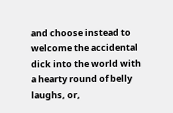and choose instead to welcome the accidental dick into the world with a hearty round of belly laughs, or,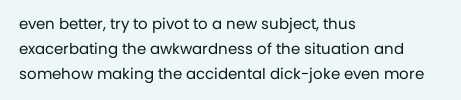even better, try to pivot to a new subject, thus exacerbating the awkwardness of the situation and somehow making the accidental dick-joke even more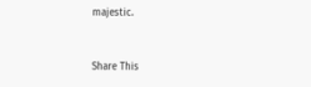majestic.


Share This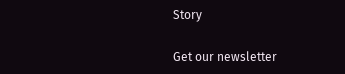Story

Get our newsletter